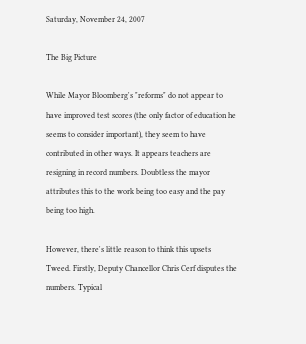Saturday, November 24, 2007

The Big Picture

While Mayor Bloomberg's "reforms" do not appear to have improved test scores (the only factor of education he seems to consider important), they seem to have contributed in other ways. It appears teachers are resigning in record numbers. Doubtless the mayor attributes this to the work being too easy and the pay being too high.

However, there's little reason to think this upsets Tweed. Firstly, Deputy Chancellor Chris Cerf disputes the numbers. Typical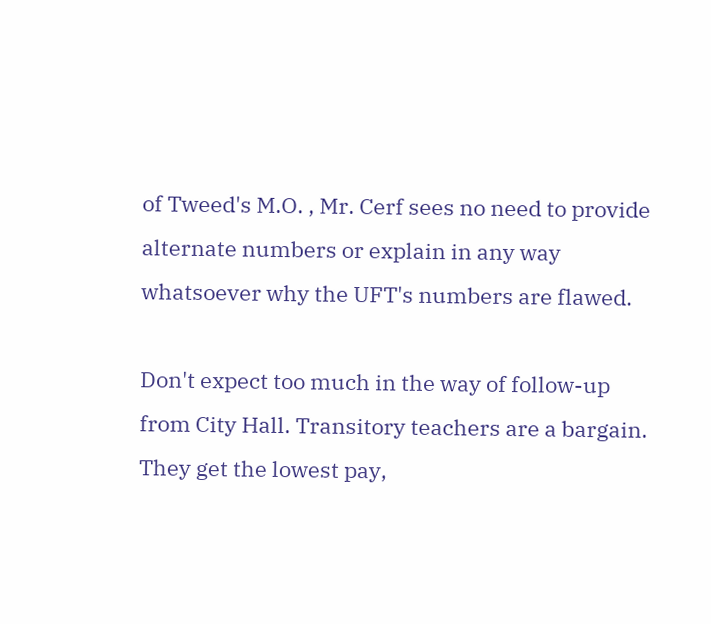of Tweed's M.O. , Mr. Cerf sees no need to provide alternate numbers or explain in any way whatsoever why the UFT's numbers are flawed.

Don't expect too much in the way of follow-up from City Hall. Transitory teachers are a bargain. They get the lowest pay,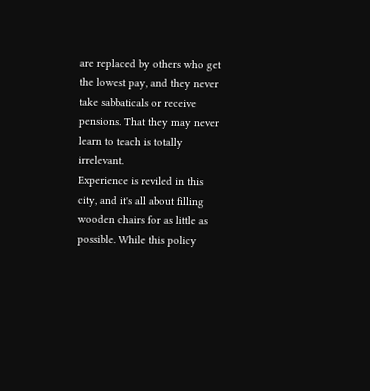are replaced by others who get the lowest pay, and they never take sabbaticals or receive pensions. That they may never learn to teach is totally irrelevant.
Experience is reviled in this city, and it's all about filling wooden chairs for as little as possible. While this policy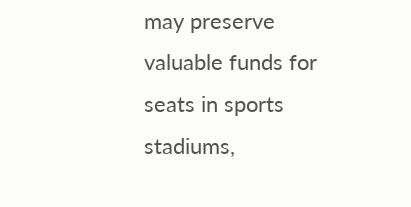may preserve valuable funds for seats in sports stadiums,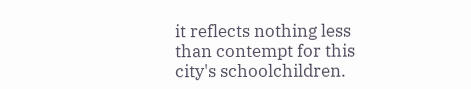it reflects nothing less than contempt for this city's schoolchildren.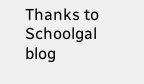Thanks to Schoolgal
blog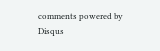comments powered by Disqus